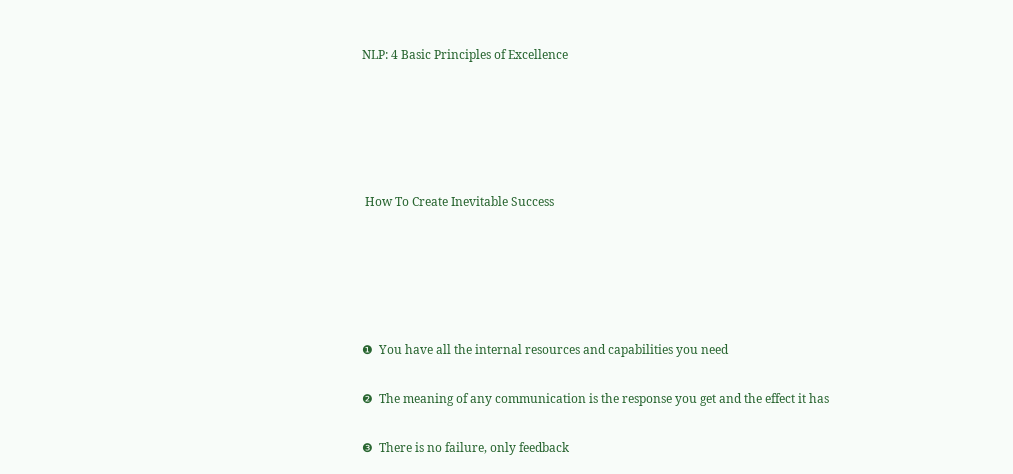NLP: 4 Basic Principles of Excellence





 How To Create Inevitable Success





❶  You have all the internal resources and capabilities you need

❷  The meaning of any communication is the response you get and the effect it has

❸  There is no failure, only feedback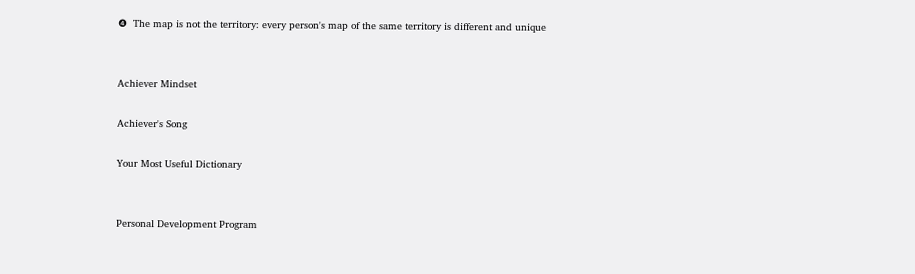❹  The map is not the territory: every person's map of the same territory is different and unique


Achiever Mindset

Achiever's Song

Your Most Useful Dictionary


Personal Development Program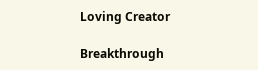Loving Creator

Breakthrough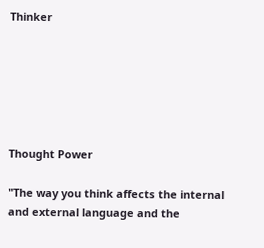Thinker






Thought Power

"The way you think affects the internal and external language and the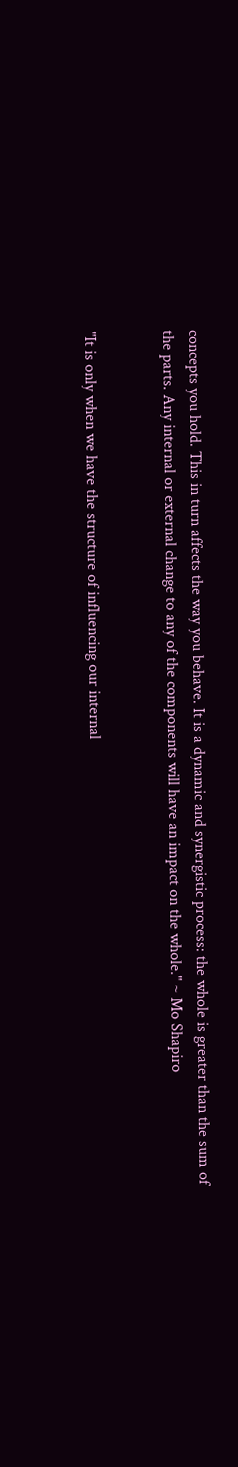concepts you hold. This in turn affects the way you behave. It is a dynamic and synergistic process: the whole is greater than the sum of the parts. Any internal or external change to any of the components will have an impact on the whole." ~ Mo Shapiro


"It is only when we have the structure of influencing our internal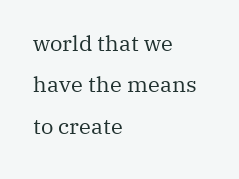world that we have the means to create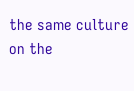the same culture on the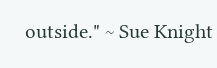outside." ~ Sue Knight